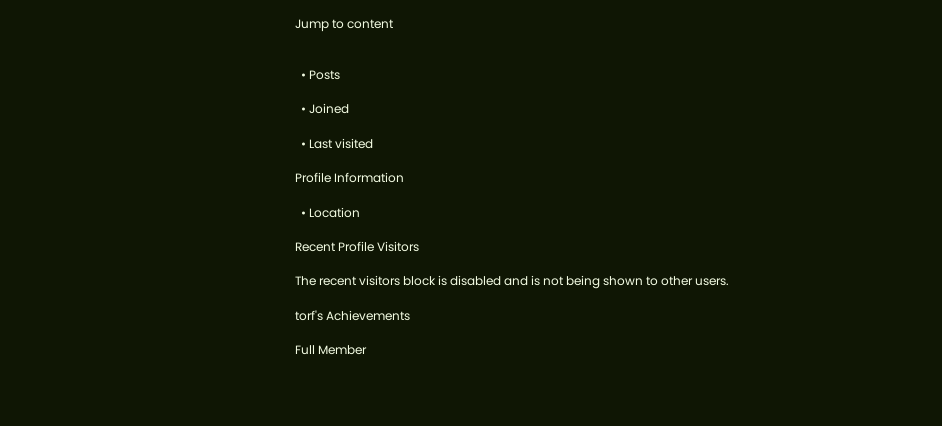Jump to content


  • Posts

  • Joined

  • Last visited

Profile Information

  • Location

Recent Profile Visitors

The recent visitors block is disabled and is not being shown to other users.

torf's Achievements

Full Member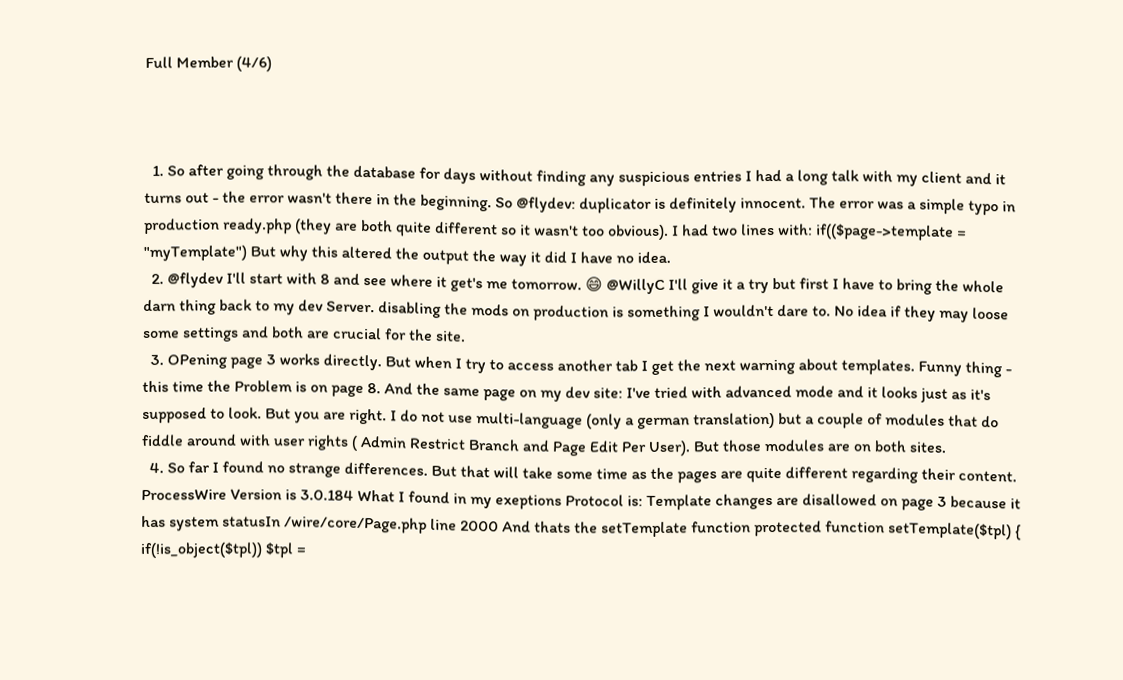Full Member (4/6)



  1. So after going through the database for days without finding any suspicious entries I had a long talk with my client and it turns out - the error wasn't there in the beginning. So @flydev: duplicator is definitely innocent. The error was a simple typo in production ready.php (they are both quite different so it wasn't too obvious). I had two lines with: if(($page->template = "myTemplate") But why this altered the output the way it did I have no idea.
  2. @flydev I'll start with 8 and see where it get's me tomorrow. 😄 @WillyC I'll give it a try but first I have to bring the whole darn thing back to my dev Server. disabling the mods on production is something I wouldn't dare to. No idea if they may loose some settings and both are crucial for the site.
  3. OPening page 3 works directly. But when I try to access another tab I get the next warning about templates. Funny thing - this time the Problem is on page 8. And the same page on my dev site: I've tried with advanced mode and it looks just as it's supposed to look. But you are right. I do not use multi-language (only a german translation) but a couple of modules that do fiddle around with user rights ( Admin Restrict Branch and Page Edit Per User). But those modules are on both sites.
  4. So far I found no strange differences. But that will take some time as the pages are quite different regarding their content. ProcessWire Version is 3.0.184 What I found in my exeptions Protocol is: Template changes are disallowed on page 3 because it has system statusIn /wire/core/Page.php line 2000 And thats the setTemplate function protected function setTemplate($tpl) { if(!is_object($tpl)) $tpl =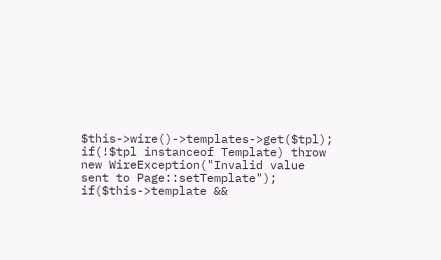$this->wire()->templates->get($tpl); if(!$tpl instanceof Template) throw new WireException("Invalid value sent to Page::setTemplate"); if($this->template &&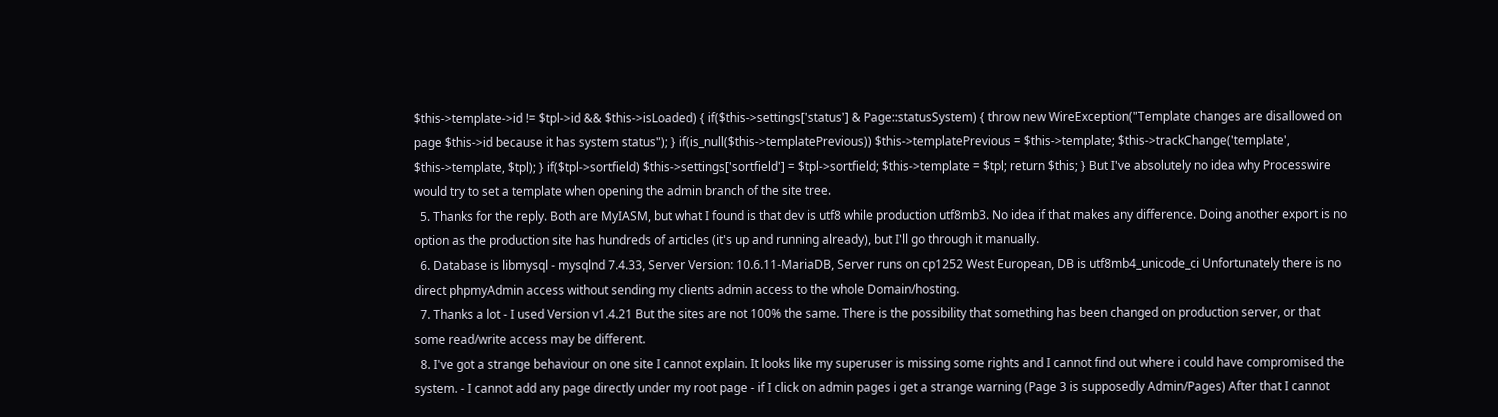$this->template->id != $tpl->id && $this->isLoaded) { if($this->settings['status'] & Page::statusSystem) { throw new WireException("Template changes are disallowed on page $this->id because it has system status"); } if(is_null($this->templatePrevious)) $this->templatePrevious = $this->template; $this->trackChange('template', $this->template, $tpl); } if($tpl->sortfield) $this->settings['sortfield'] = $tpl->sortfield; $this->template = $tpl; return $this; } But I've absolutely no idea why Processwire would try to set a template when opening the admin branch of the site tree.
  5. Thanks for the reply. Both are MyIASM, but what I found is that dev is utf8 while production utf8mb3. No idea if that makes any difference. Doing another export is no option as the production site has hundreds of articles (it's up and running already), but I'll go through it manually.
  6. Database is libmysql - mysqlnd 7.4.33, Server Version: 10.6.11-MariaDB, Server runs on cp1252 West European, DB is utf8mb4_unicode_ci Unfortunately there is no direct phpmyAdmin access without sending my clients admin access to the whole Domain/hosting.
  7. Thanks a lot - I used Version v1.4.21 But the sites are not 100% the same. There is the possibility that something has been changed on production server, or that some read/write access may be different.
  8. I've got a strange behaviour on one site I cannot explain. It looks like my superuser is missing some rights and I cannot find out where i could have compromised the system. - I cannot add any page directly under my root page - if I click on admin pages i get a strange warning (Page 3 is supposedly Admin/Pages) After that I cannot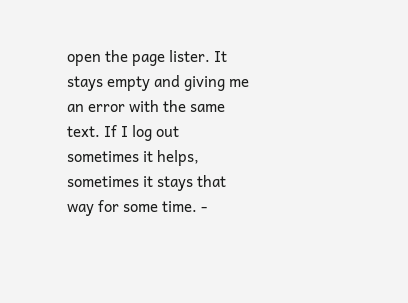open the page lister. It stays empty and giving me an error with the same text. If I log out sometimes it helps, sometimes it stays that way for some time. -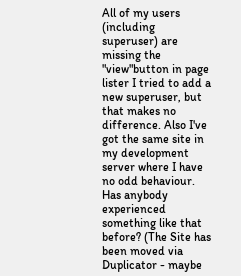All of my users (including superuser) are missing the "view"button in page lister I tried to add a new superuser, but that makes no difference. Also I've got the same site in my development server where I have no odd behaviour. Has anybody experienced something like that before? (The Site has been moved via Duplicator - maybe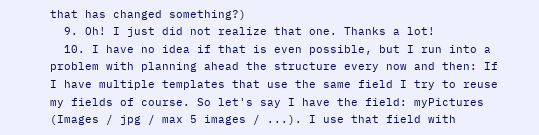that has changed something?)
  9. Oh! I just did not realize that one. Thanks a lot!
  10. I have no idea if that is even possible, but I run into a problem with planning ahead the structure every now and then: If I have multiple templates that use the same field I try to reuse my fields of course. So let's say I have the field: myPictures (Images / jpg / max 5 images / ...). I use that field with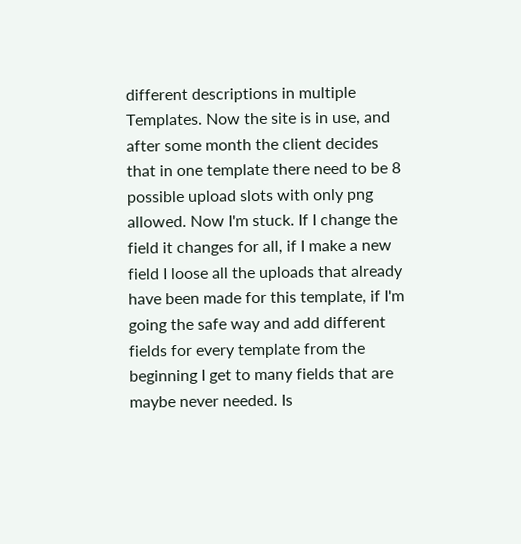different descriptions in multiple Templates. Now the site is in use, and after some month the client decides that in one template there need to be 8 possible upload slots with only png allowed. Now I'm stuck. If I change the field it changes for all, if I make a new field I loose all the uploads that already have been made for this template, if I'm going the safe way and add different fields for every template from the beginning I get to many fields that are maybe never needed. Is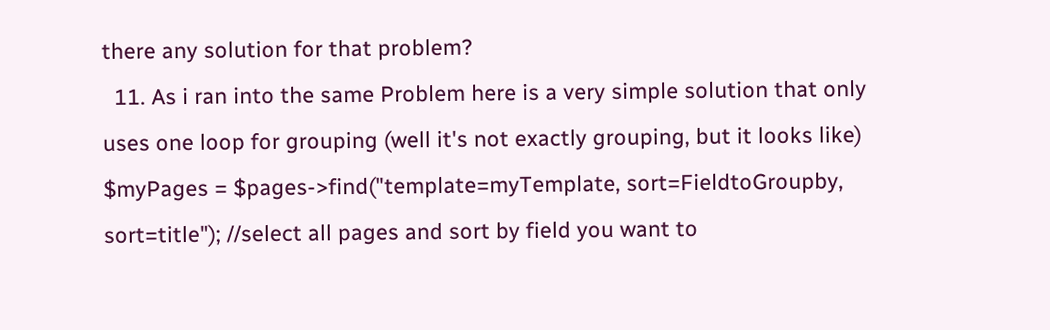there any solution for that problem?
  11. As i ran into the same Problem here is a very simple solution that only uses one loop for grouping (well it's not exactly grouping, but it looks like) $myPages = $pages->find("template=myTemplate, sort=FieldtoGroupby, sort=title"); //select all pages and sort by field you want to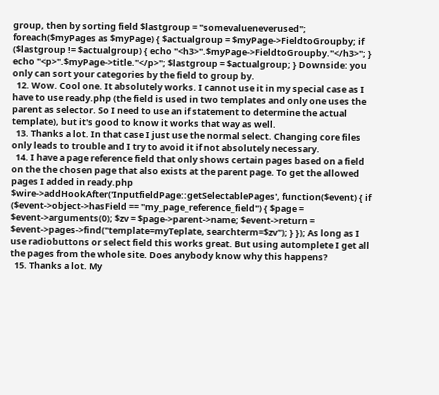group, then by sorting field $lastgroup = "somevalueneverused"; foreach($myPages as $myPage) { $actualgroup = $myPage->FieldtoGroupby; if ($lastgroup != $actualgroup) { echo "<h3>".$myPage->FieldtoGroupby."</h3>"; } echo "<p>".$myPage->title."</p>"; $lastgroup = $actualgroup; } Downside: you only can sort your categories by the field to group by.
  12. Wow. Cool one. It absolutely works. I cannot use it in my special case as I have to use ready.php (the field is used in two templates and only one uses the parent as selector. So I need to use an if statement to determine the actual template), but it's good to know it works that way as well.
  13. Thanks a lot. In that case I just use the normal select. Changing core files only leads to trouble and I try to avoid it if not absolutely necessary.
  14. I have a page reference field that only shows certain pages based on a field on the the chosen page that also exists at the parent page. To get the allowed pages I added in ready.php $wire->addHookAfter('InputfieldPage::getSelectablePages', function($event) { if ($event->object->hasField == "my_page_reference_field") { $page = $event->arguments(0); $zv = $page->parent->name; $event->return = $event->pages->find("template=myTeplate, searchterm=$zv"); } }); As long as I use radiobuttons or select field this works great. But using automplete I get all the pages from the whole site. Does anybody know why this happens?
  15. Thanks a lot. My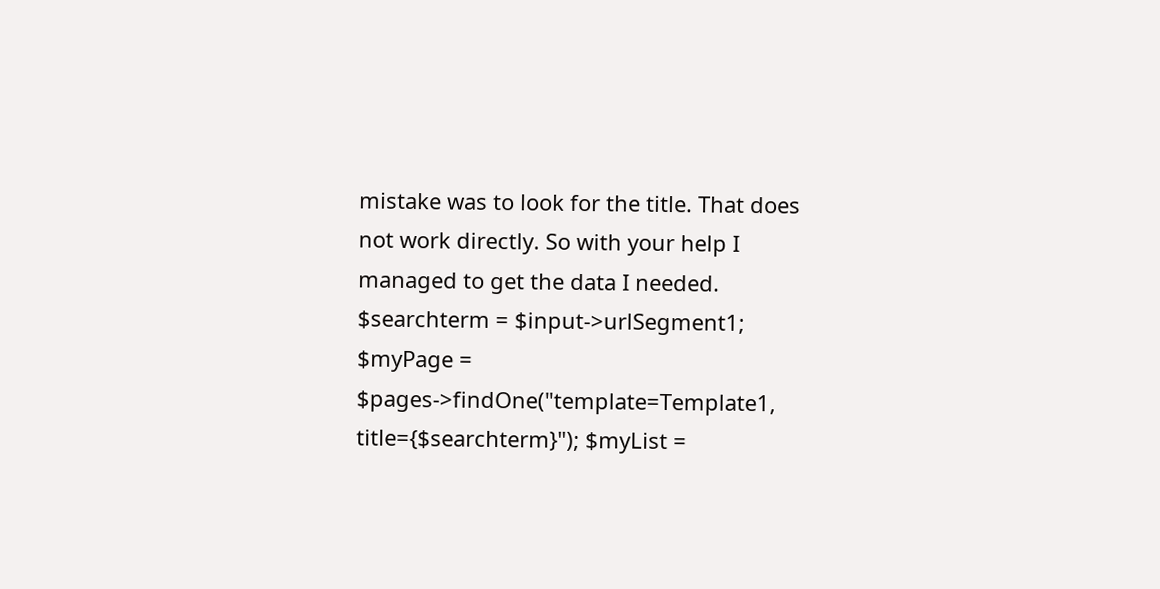mistake was to look for the title. That does not work directly. So with your help I managed to get the data I needed. $searchterm = $input->urlSegment1; $myPage = $pages->findOne("template=Template1, title={$searchterm}"); $myList =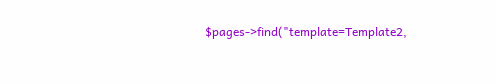$pages->find("template=Template2,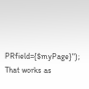PRfield={$myPage}"); That works as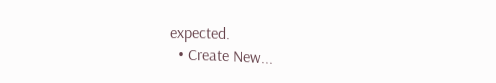expected.
  • Create New...